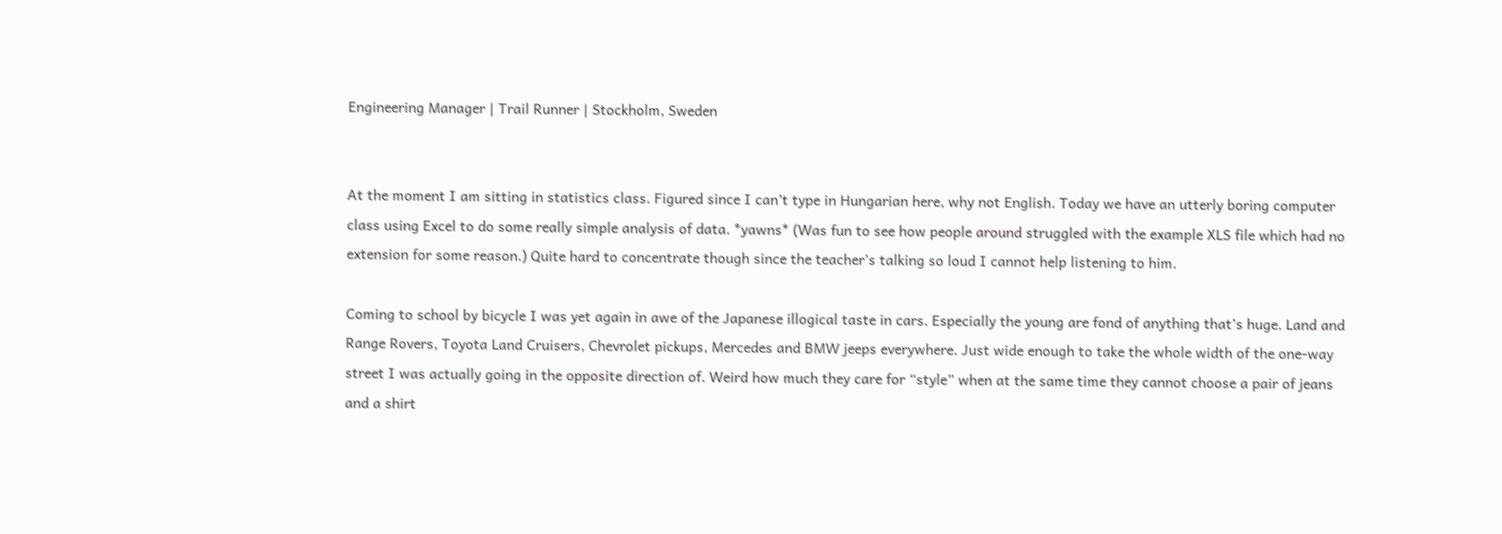Engineering Manager | Trail Runner | Stockholm, Sweden


At the moment I am sitting in statistics class. Figured since I can’t type in Hungarian here, why not English. Today we have an utterly boring computer class using Excel to do some really simple analysis of data. *yawns* (Was fun to see how people around struggled with the example XLS file which had no extension for some reason.) Quite hard to concentrate though since the teacher’s talking so loud I cannot help listening to him.

Coming to school by bicycle I was yet again in awe of the Japanese illogical taste in cars. Especially the young are fond of anything that’s huge. Land and Range Rovers, Toyota Land Cruisers, Chevrolet pickups, Mercedes and BMW jeeps everywhere. Just wide enough to take the whole width of the one-way street I was actually going in the opposite direction of. Weird how much they care for “style” when at the same time they cannot choose a pair of jeans and a shirt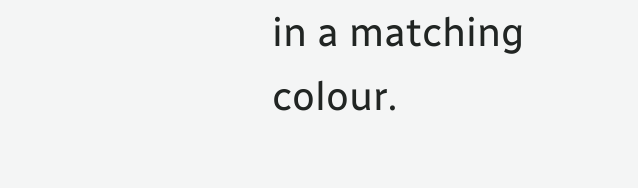in a matching colour.